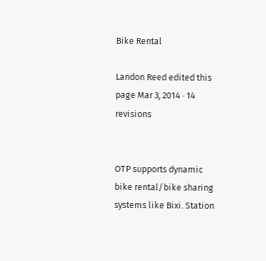Bike Rental

Landon Reed edited this page Mar 3, 2014 · 14 revisions


OTP supports dynamic bike rental/bike sharing systems like Bixi. Station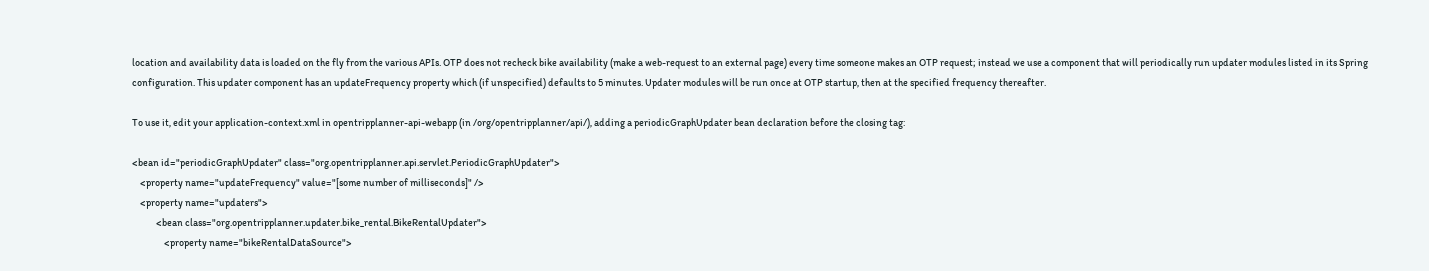location and availability data is loaded on the fly from the various APIs. OTP does not recheck bike availability (make a web-request to an external page) every time someone makes an OTP request; instead we use a component that will periodically run updater modules listed in its Spring configuration. This updater component has an updateFrequency property which (if unspecified) defaults to 5 minutes. Updater modules will be run once at OTP startup, then at the specified frequency thereafter.

To use it, edit your application-context.xml in opentripplanner-api-webapp (in /org/opentripplanner/api/), adding a periodicGraphUpdater bean declaration before the closing tag:

<bean id="periodicGraphUpdater" class="org.opentripplanner.api.servlet.PeriodicGraphUpdater">
    <property name="updateFrequency" value="[some number of milliseconds]" />
    <property name="updaters">
            <bean class="org.opentripplanner.updater.bike_rental.BikeRentalUpdater">
                <property name="bikeRentalDataSource">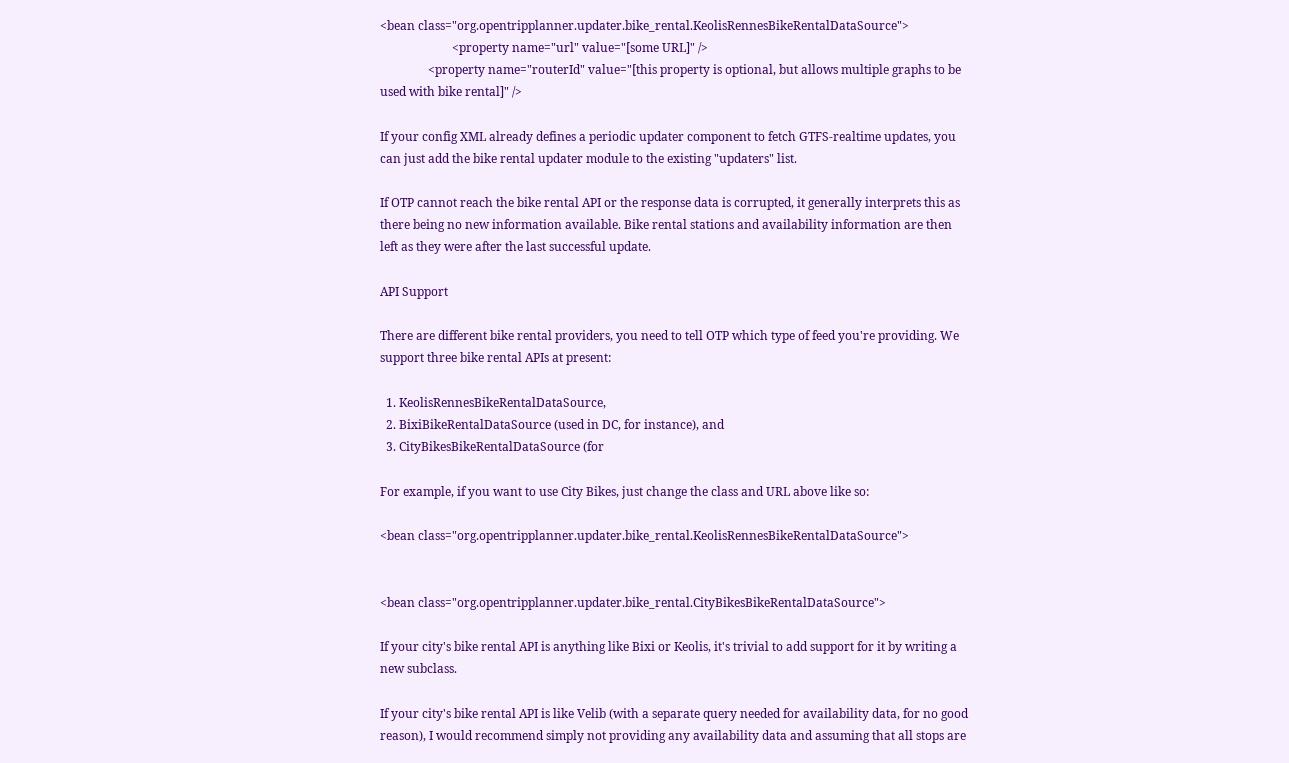<bean class="org.opentripplanner.updater.bike_rental.KeolisRennesBikeRentalDataSource">
                        <property name="url" value="[some URL]" />
                <property name="routerId" value="[this property is optional, but allows multiple graphs to be used with bike rental]" />

If your config XML already defines a periodic updater component to fetch GTFS-realtime updates, you can just add the bike rental updater module to the existing "updaters" list.

If OTP cannot reach the bike rental API or the response data is corrupted, it generally interprets this as there being no new information available. Bike rental stations and availability information are then left as they were after the last successful update.

API Support

There are different bike rental providers, you need to tell OTP which type of feed you're providing. We support three bike rental APIs at present:

  1. KeolisRennesBikeRentalDataSource,
  2. BixiBikeRentalDataSource (used in DC, for instance), and
  3. CityBikesBikeRentalDataSource (for

For example, if you want to use City Bikes, just change the class and URL above like so:

<bean class="org.opentripplanner.updater.bike_rental.KeolisRennesBikeRentalDataSource">


<bean class="org.opentripplanner.updater.bike_rental.CityBikesBikeRentalDataSource">

If your city's bike rental API is anything like Bixi or Keolis, it's trivial to add support for it by writing a new subclass.

If your city's bike rental API is like Velib (with a separate query needed for availability data, for no good reason), I would recommend simply not providing any availability data and assuming that all stops are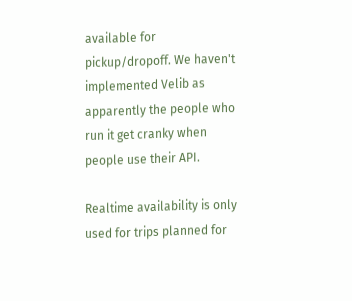available for pickup/dropoff. We haven't implemented Velib as apparently the people who run it get cranky when people use their API.

Realtime availability is only used for trips planned for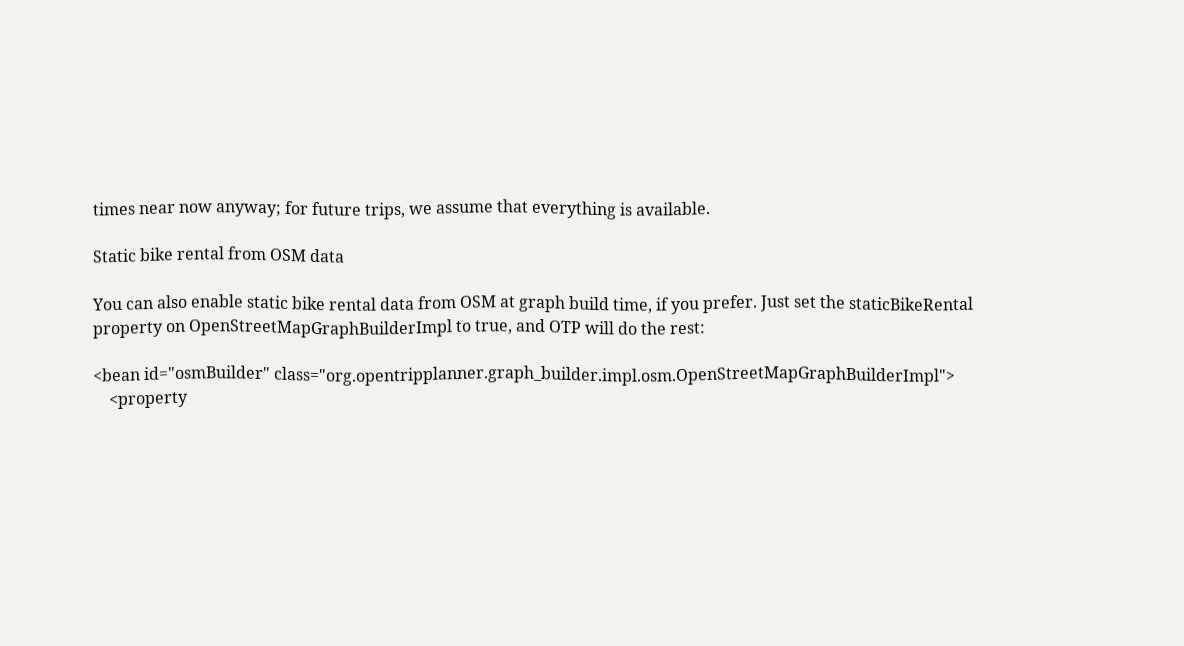times near now anyway; for future trips, we assume that everything is available.

Static bike rental from OSM data

You can also enable static bike rental data from OSM at graph build time, if you prefer. Just set the staticBikeRental property on OpenStreetMapGraphBuilderImpl to true, and OTP will do the rest:

<bean id="osmBuilder" class="org.opentripplanner.graph_builder.impl.osm.OpenStreetMapGraphBuilderImpl">
    <property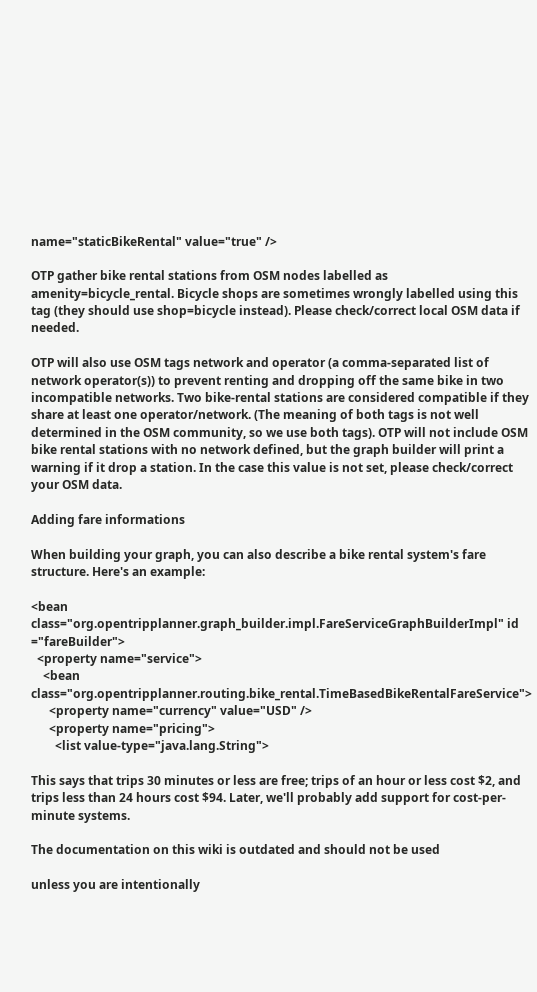name="staticBikeRental" value="true" />

OTP gather bike rental stations from OSM nodes labelled as amenity=bicycle_rental. Bicycle shops are sometimes wrongly labelled using this tag (they should use shop=bicycle instead). Please check/correct local OSM data if needed.

OTP will also use OSM tags network and operator (a comma-separated list of network operator(s)) to prevent renting and dropping off the same bike in two incompatible networks. Two bike-rental stations are considered compatible if they share at least one operator/network. (The meaning of both tags is not well determined in the OSM community, so we use both tags). OTP will not include OSM bike rental stations with no network defined, but the graph builder will print a warning if it drop a station. In the case this value is not set, please check/correct your OSM data.

Adding fare informations

When building your graph, you can also describe a bike rental system's fare structure. Here's an example:

<bean class="org.opentripplanner.graph_builder.impl.FareServiceGraphBuilderImpl" id ="fareBuilder">
  <property name="service">
    <bean class="org.opentripplanner.routing.bike_rental.TimeBasedBikeRentalFareService">
      <property name="currency" value="USD" />
      <property name="pricing">
        <list value-type="java.lang.String">

This says that trips 30 minutes or less are free; trips of an hour or less cost $2, and trips less than 24 hours cost $94. Later, we'll probably add support for cost-per-minute systems.

The documentation on this wiki is outdated and should not be used

unless you are intentionally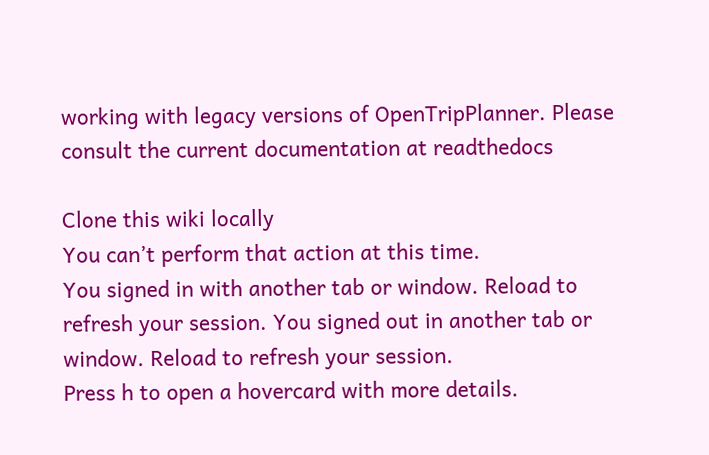working with legacy versions of OpenTripPlanner. Please consult the current documentation at readthedocs

Clone this wiki locally
You can’t perform that action at this time.
You signed in with another tab or window. Reload to refresh your session. You signed out in another tab or window. Reload to refresh your session.
Press h to open a hovercard with more details.